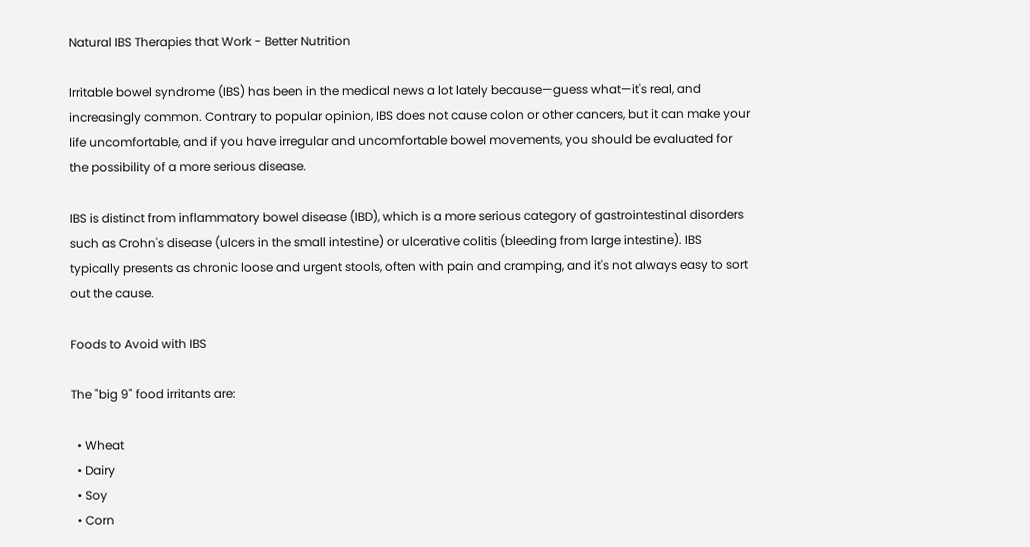Natural IBS Therapies that Work - Better Nutrition

Irritable bowel syndrome (IBS) has been in the medical news a lot lately because—guess what—it's real, and increasingly common. Contrary to popular opinion, IBS does not cause colon or other cancers, but it can make your life uncomfortable, and if you have irregular and uncomfortable bowel movements, you should be evaluated for the possibility of a more serious disease.

IBS is distinct from inflammatory bowel disease (IBD), which is a more serious category of gastrointestinal disorders such as Crohn's disease (ulcers in the small intestine) or ulcerative colitis (bleeding from large intestine). IBS typically presents as chronic loose and urgent stools, often with pain and cramping, and it's not always easy to sort out the cause.

Foods to Avoid with IBS

The "big 9" food irritants are:

  • Wheat
  • Dairy
  • Soy
  • Corn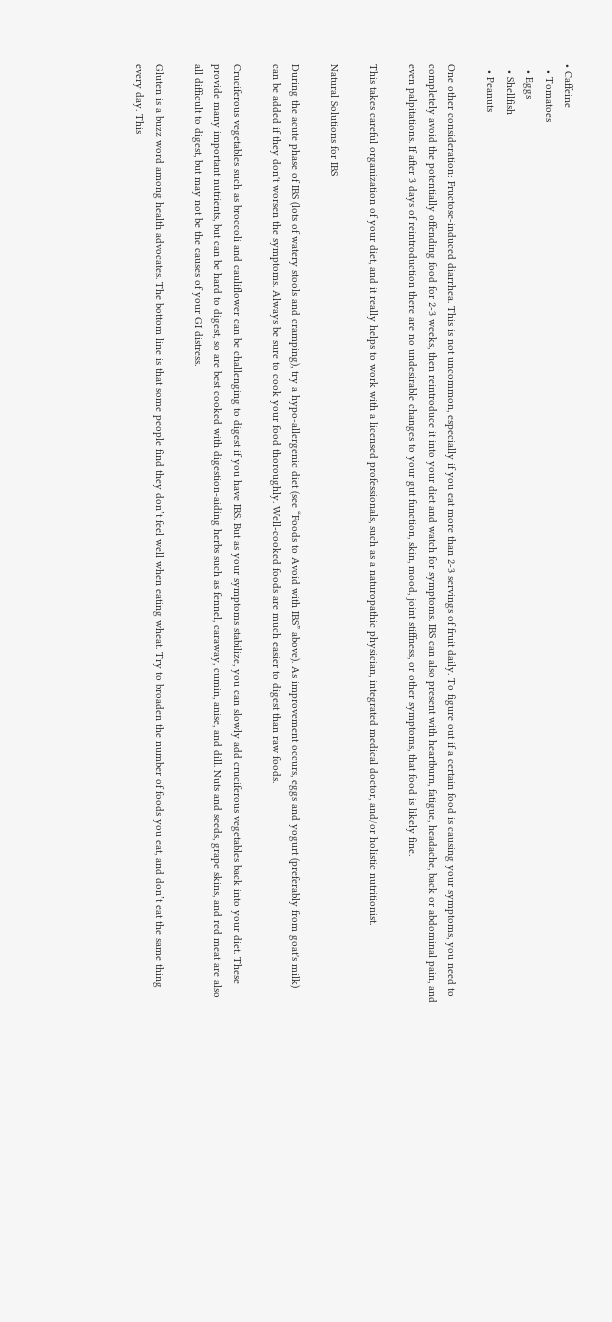• Caffeine
  • Tomatoes
  • Eggs
  • Shellfish
  • Peanuts

One other consideration: Fructose-induced diarrhea. This is not uncommon, especially if you eat more than 2-3 servings of fruit daily. To figure out if a certain food is causing your symptoms, you need to completely avoid the potentially offending food for 2-3 weeks, then reintroduce it into your diet and watch for symptoms. IBS can also present with heartburn, fatigue, headache, back or abdominal pain, and even palpitations. If after 3 days of reintroduction there are no undesirable changes to your gut function, skin, mood, joint stiffness, or other symptoms, that food is likely fine.

This takes careful organization of your diet, and it really helps to work with a licensed professionals, such as a naturopathic physician, integrated medical doctor, and/or holistic nutritionist.

Natural Solutions for IBS

During the acute phase of IBS (lots of watery stools and cramping), try a hypo-allergenic diet (see “Foods to Avoid with IBS” above). As improvement occurs, eggs and yogurt (preferably from goat's milk) can be added if they don't worsen the symptoms. Always be sure to cook your food thoroughly. Well-cooked foods are much easier to digest than raw foods.

Cruciferous vegetables such as broccoli and cauliflower can be challenging to digest if you have IBS. But as your symptoms stabilize, you can slowly add cruciferous vegetables back into your diet. These provide many important nutrients, but can be hard to digest, so are best cooked with digestion-aiding herbs such as fennel, caraway, cumin, anise, and dill. Nuts and seeds, grape skins, and red meat are also all difficult to digest, but may not be the causes of your GI distress.

Gluten is a buzz word among health advocates. The bottom line is that some people find they don’t feel well when eating wheat. Try to broaden the number of foods you eat, and don’t eat the same thing every day. This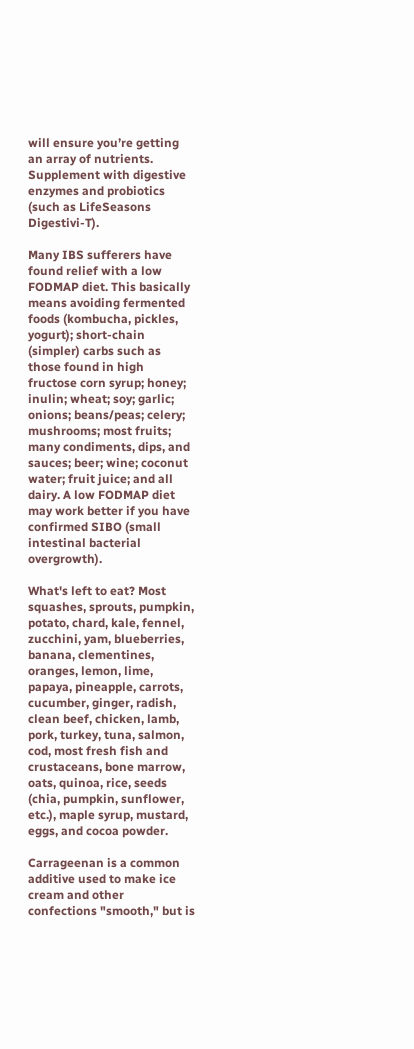will ensure you’re getting an array of nutrients. Supplement with digestive enzymes and probiotics (such as LifeSeasons Digestivi-T).

Many IBS sufferers have found relief with a low FODMAP diet. This basically means avoiding fermented foods (kombucha, pickles, yogurt); short-chain (simpler) carbs such as those found in high fructose corn syrup; honey; inulin; wheat; soy; garlic; onions; beans/peas; celery; mushrooms; most fruits; many condiments, dips, and sauces; beer; wine; coconut water; fruit juice; and all dairy. A low FODMAP diet may work better if you have confirmed SIBO (small intestinal bacterial overgrowth).

What's left to eat? Most squashes, sprouts, pumpkin, potato, chard, kale, fennel, zucchini, yam, blueberries, banana, clementines, oranges, lemon, lime, papaya, pineapple, carrots, cucumber, ginger, radish, clean beef, chicken, lamb, pork, turkey, tuna, salmon, cod, most fresh fish and crustaceans, bone marrow, oats, quinoa, rice, seeds (chia, pumpkin, sunflower, etc.), maple syrup, mustard, eggs, and cocoa powder.

Carrageenan is a common additive used to make ice cream and other confections "smooth," but is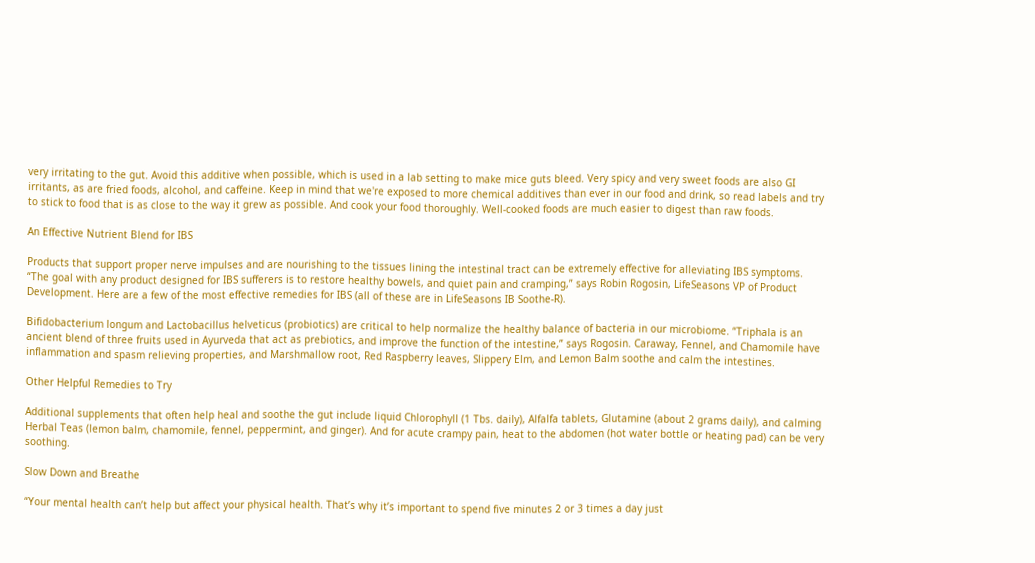very irritating to the gut. Avoid this additive when possible, which is used in a lab setting to make mice guts bleed. Very spicy and very sweet foods are also GI irritants, as are fried foods, alcohol, and caffeine. Keep in mind that we're exposed to more chemical additives than ever in our food and drink, so read labels and try to stick to food that is as close to the way it grew as possible. And cook your food thoroughly. Well-cooked foods are much easier to digest than raw foods.

An Effective Nutrient Blend for IBS

Products that support proper nerve impulses and are nourishing to the tissues lining the intestinal tract can be extremely effective for alleviating IBS symptoms. “The goal with any product designed for IBS sufferers is to restore healthy bowels, and quiet pain and cramping,” says Robin Rogosin, LifeSeasons VP of Product Development. Here are a few of the most effective remedies for IBS (all of these are in LifeSeasons IB Soothe-R).

Bifidobacterium longum and Lactobacillus helveticus (probiotics) are critical to help normalize the healthy balance of bacteria in our microbiome. “Triphala is an ancient blend of three fruits used in Ayurveda that act as prebiotics, and improve the function of the intestine,” says Rogosin. Caraway, Fennel, and Chamomile have inflammation and spasm relieving properties, and Marshmallow root, Red Raspberry leaves, Slippery Elm, and Lemon Balm soothe and calm the intestines.

Other Helpful Remedies to Try

Additional supplements that often help heal and soothe the gut include liquid Chlorophyll (1 Tbs. daily), Alfalfa tablets, Glutamine (about 2 grams daily), and calming Herbal Teas (lemon balm, chamomile, fennel, peppermint, and ginger). And for acute crampy pain, heat to the abdomen (hot water bottle or heating pad) can be very soothing.

Slow Down and Breathe

“Your mental health can’t help but affect your physical health. That’s why it’s important to spend five minutes 2 or 3 times a day just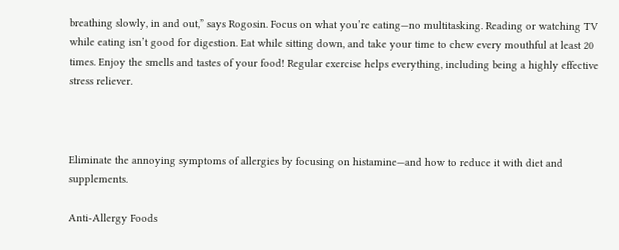breathing slowly, in and out,” says Rogosin. Focus on what you’re eating—no multitasking. Reading or watching TV while eating isn’t good for digestion. Eat while sitting down, and take your time to chew every mouthful at least 20 times. Enjoy the smells and tastes of your food! Regular exercise helps everything, including being a highly effective stress reliever.



Eliminate the annoying symptoms of allergies by focusing on histamine—and how to reduce it with diet and supplements.

Anti-Allergy Foods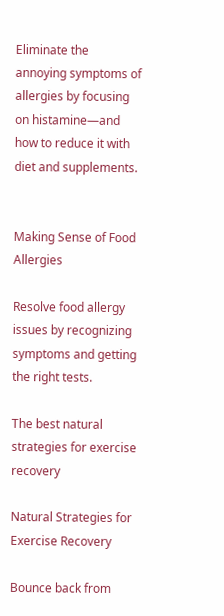Eliminate the annoying symptoms of allergies by focusing on histamine—and how to reduce it with diet and supplements.


Making Sense of Food Allergies

Resolve food allergy issues by recognizing symptoms and getting the right tests.

The best natural strategies for exercise recovery

Natural Strategies for Exercise Recovery

Bounce back from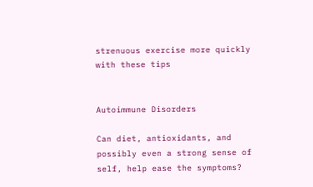strenuous exercise more quickly with these tips


Autoimmune Disorders

Can diet, antioxidants, and possibly even a strong sense of self, help ease the symptoms?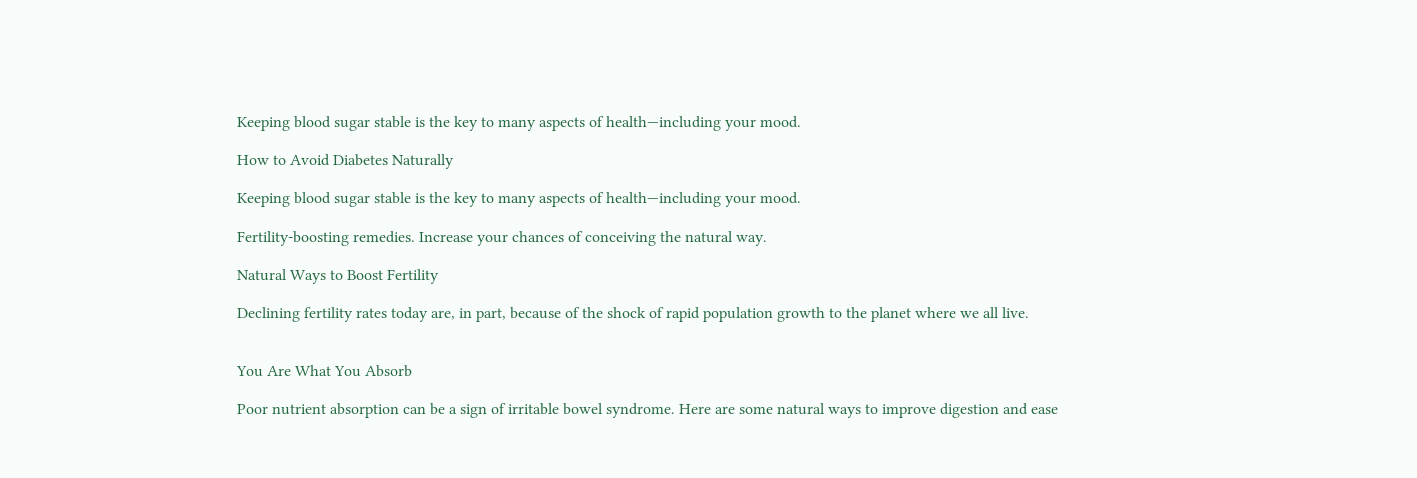Keeping blood sugar stable is the key to many aspects of health—including your mood.

How to Avoid Diabetes Naturally

Keeping blood sugar stable is the key to many aspects of health—including your mood.

Fertility-boosting remedies. Increase your chances of conceiving the natural way.

Natural Ways to Boost Fertility

Declining fertility rates today are, in part, because of the shock of rapid population growth to the planet where we all live.


You Are What You Absorb

Poor nutrient absorption can be a sign of irritable bowel syndrome. Here are some natural ways to improve digestion and ease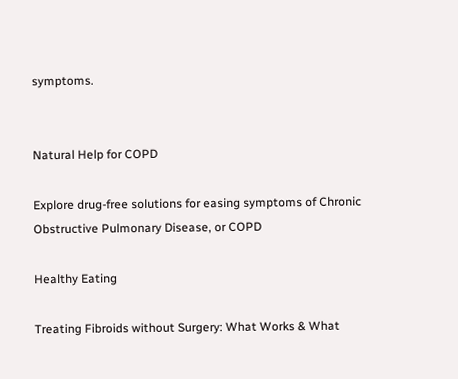symptoms.


Natural Help for COPD

Explore drug-free solutions for easing symptoms of Chronic Obstructive Pulmonary Disease, or COPD

Healthy Eating

Treating Fibroids without Surgery: What Works & What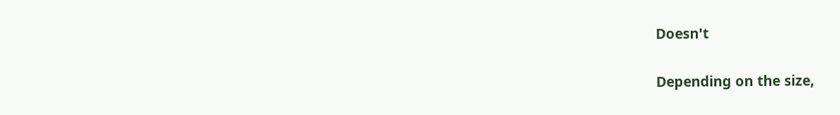Doesn't

Depending on the size,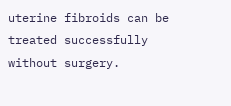uterine fibroids can be treated successfully without surgery.